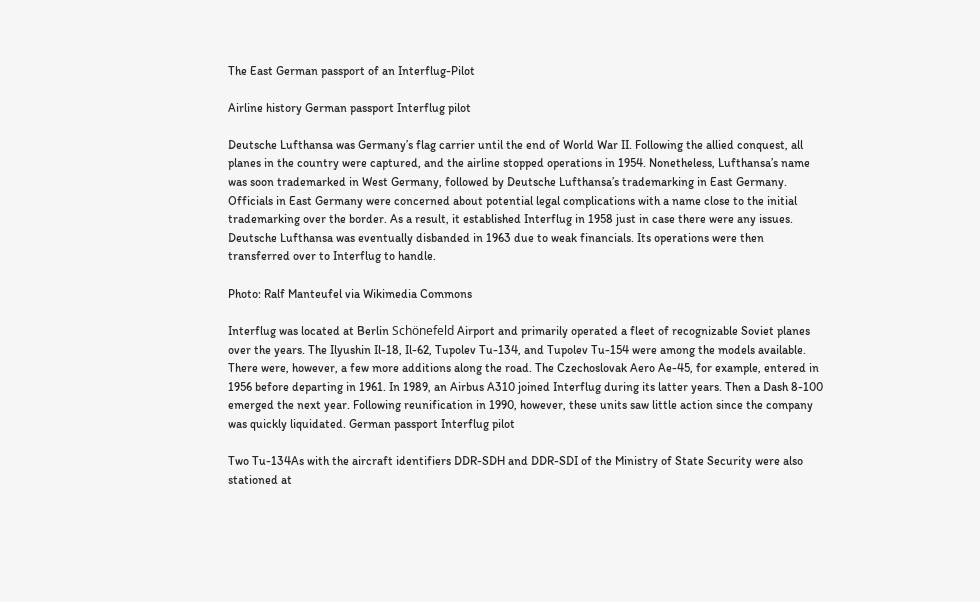The East German passport of an Interflug-Pilot

Airline history German passport Interflug pilot

Deutsche Lufthansa was Germany’s flag carrier until the end of World War II. Following the allied conquest, all planes in the country were captured, and the airline stopped operations in 1954. Nonetheless, Lufthansa’s name was soon trademarked in West Germany, followed by Deutsche Lufthansa’s trademarking in East Germany. Officials in East Germany were concerned about potential legal complications with a name close to the initial trademarking over the border. As a result, it established Interflug in 1958 just in case there were any issues. Deutsche Lufthansa was eventually disbanded in 1963 due to weak financials. Its operations were then transferred over to Interflug to handle.

Photo: Ralf Manteufel via Wikimedia Commons

Interflug was located at Berlin Schönefeld Airport and primarily operated a fleet of recognizable Soviet planes over the years. The Ilyushin Il-18, Il-62, Tupolev Tu-134, and Tupolev Tu-154 were among the models available. There were, however, a few more additions along the road. The Czechoslovak Aero Ae-45, for example, entered in 1956 before departing in 1961. In 1989, an Airbus A310 joined Interflug during its latter years. Then a Dash 8-100 emerged the next year. Following reunification in 1990, however, these units saw little action since the company was quickly liquidated. German passport Interflug pilot

Two Tu-134As with the aircraft identifiers DDR-SDH and DDR-SDI of the Ministry of State Security were also stationed at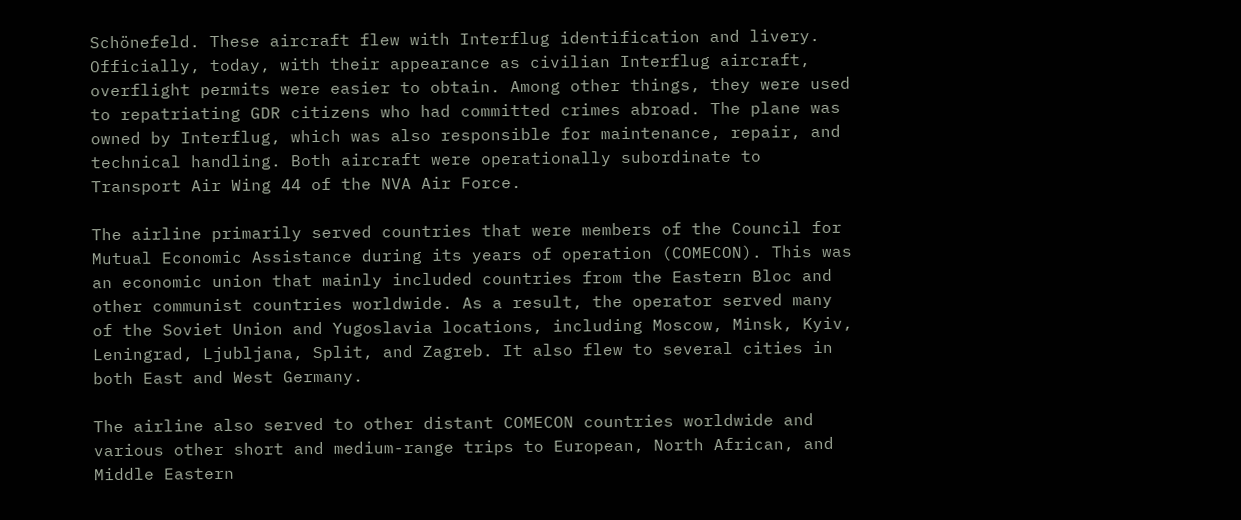Schönefeld. These aircraft flew with Interflug identification and livery. Officially, today, with their appearance as civilian Interflug aircraft, overflight permits were easier to obtain. Among other things, they were used to repatriating GDR citizens who had committed crimes abroad. The plane was owned by Interflug, which was also responsible for maintenance, repair, and technical handling. Both aircraft were operationally subordinate to Transport Air Wing 44 of the NVA Air Force.

The airline primarily served countries that were members of the Council for Mutual Economic Assistance during its years of operation (COMECON). This was an economic union that mainly included countries from the Eastern Bloc and other communist countries worldwide. As a result, the operator served many of the Soviet Union and Yugoslavia locations, including Moscow, Minsk, Kyiv, Leningrad, Ljubljana, Split, and Zagreb. It also flew to several cities in both East and West Germany.

The airline also served to other distant COMECON countries worldwide and various other short and medium-range trips to European, North African, and Middle Eastern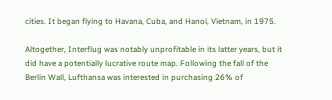cities. It began flying to Havana, Cuba, and Hanoi, Vietnam, in 1975.

Altogether, Interflug was notably unprofitable in its latter years, but it did have a potentially lucrative route map. Following the fall of the Berlin Wall, Lufthansa was interested in purchasing 26% of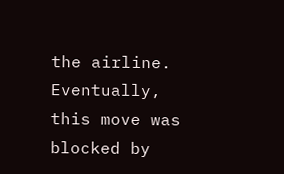the airline. Eventually, this move was blocked by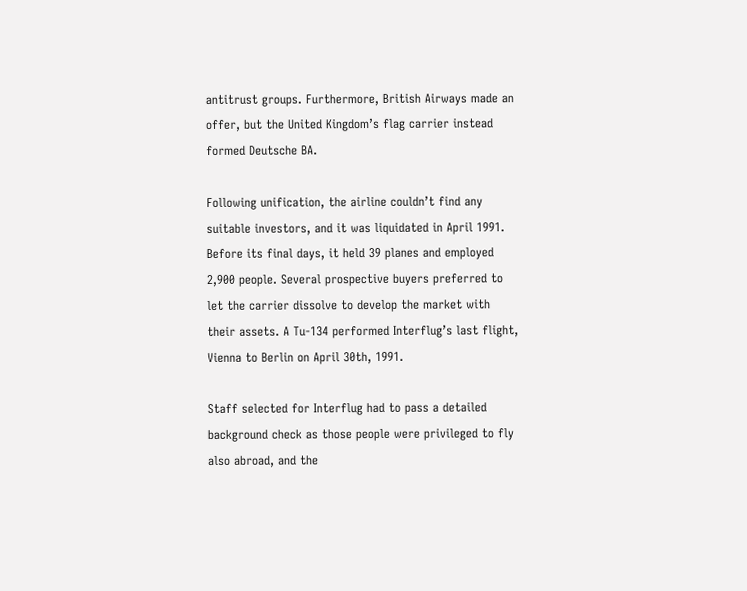antitrust groups. Furthermore, British Airways made an offer, but the United Kingdom’s flag carrier instead formed Deutsche BA.

Following unification, the airline couldn’t find any suitable investors, and it was liquidated in April 1991. Before its final days, it held 39 planes and employed 2,900 people. Several prospective buyers preferred to let the carrier dissolve to develop the market with their assets. A Tu-134 performed Interflug’s last flight, Vienna to Berlin on April 30th, 1991.

Staff selected for Interflug had to pass a detailed background check as those people were privileged to fly also abroad, and the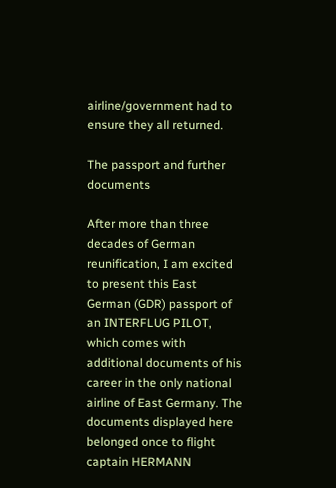airline/government had to ensure they all returned.

The passport and further documents

After more than three decades of German reunification, I am excited to present this East German (GDR) passport of an INTERFLUG PILOT, which comes with additional documents of his career in the only national airline of East Germany. The documents displayed here belonged once to flight captain HERMANN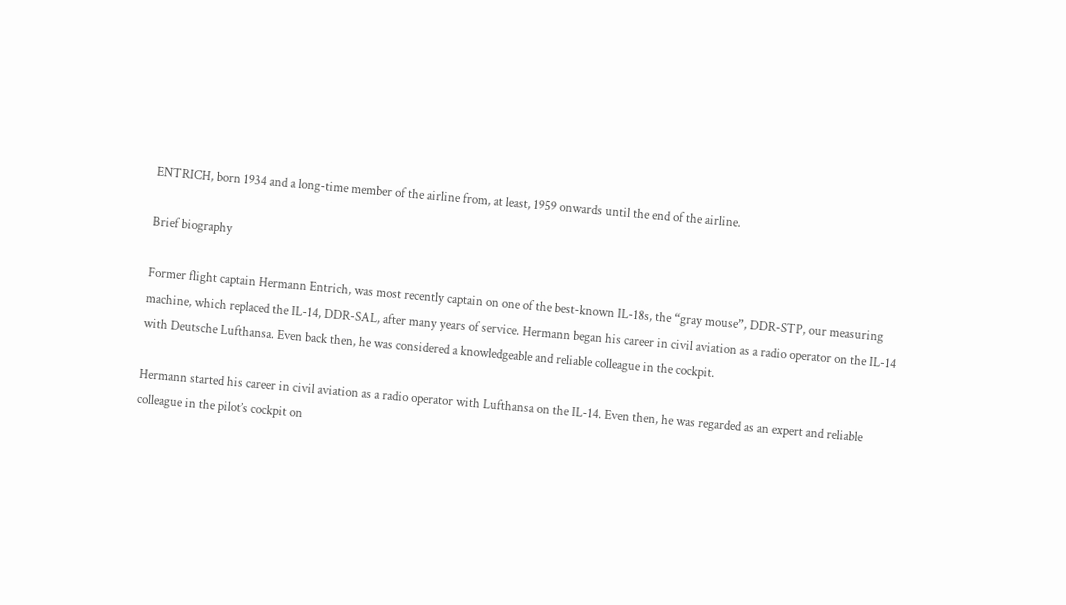ENTRICH, born 1934 and a long-time member of the airline from, at least, 1959 onwards until the end of the airline.

Brief biography

Former flight captain Hermann Entrich, was most recently captain on one of the best-known IL-18s, the “gray mouse”, DDR-STP, our measuring machine, which replaced the IL-14, DDR-SAL, after many years of service. Hermann began his career in civil aviation as a radio operator on the IL-14 with Deutsche Lufthansa. Even back then, he was considered a knowledgeable and reliable colleague in the cockpit.

Hermann started his career in civil aviation as a radio operator with Lufthansa on the IL-14. Even then, he was regarded as an expert and reliable colleague in the pilot’s cockpit on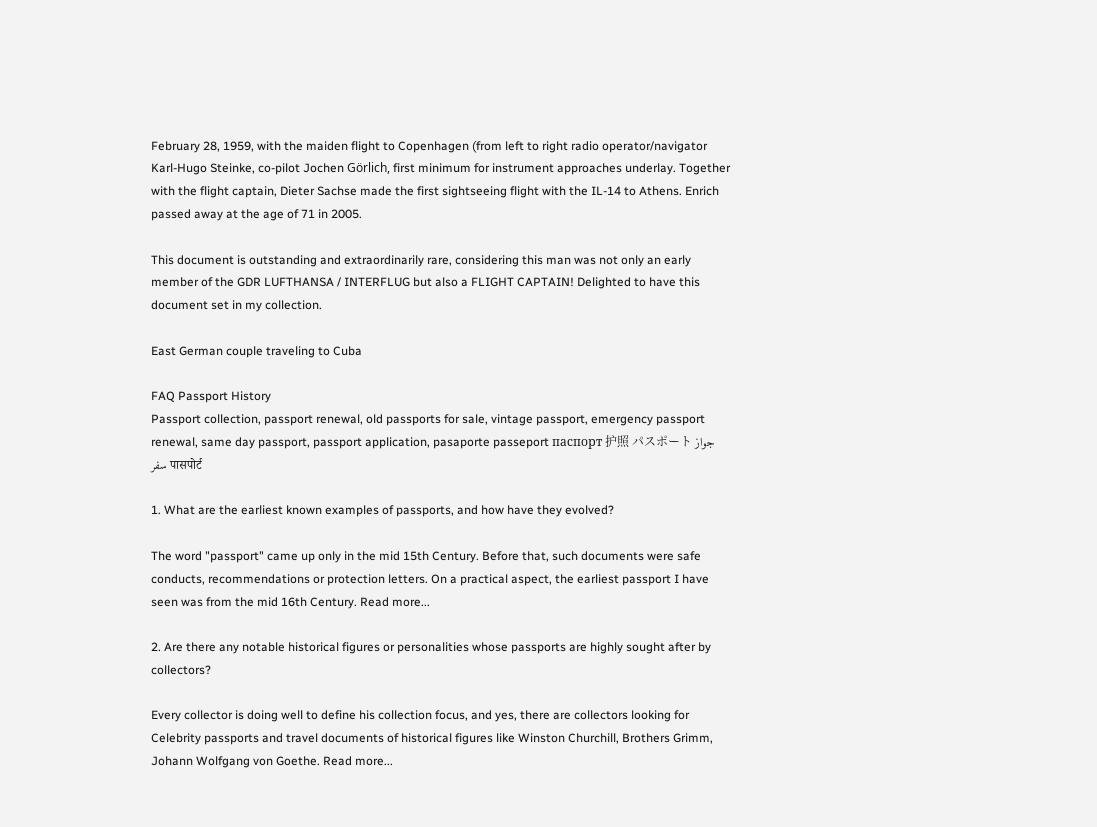February 28, 1959, with the maiden flight to Copenhagen (from left to right radio operator/navigator Karl-Hugo Steinke, co-pilot Jochen Görlich, first minimum for instrument approaches underlay. Together with the flight captain, Dieter Sachse made the first sightseeing flight with the IL-14 to Athens. Enrich passed away at the age of 71 in 2005.

This document is outstanding and extraordinarily rare, considering this man was not only an early member of the GDR LUFTHANSA / INTERFLUG but also a FLIGHT CAPTAIN! Delighted to have this document set in my collection.

East German couple traveling to Cuba

FAQ Passport History
Passport collection, passport renewal, old passports for sale, vintage passport, emergency passport renewal, same day passport, passport application, pasaporte passeport паспорт 护照 パスポート جواز سفر पासपोर्ट

1. What are the earliest known examples of passports, and how have they evolved?

The word "passport" came up only in the mid 15th Century. Before that, such documents were safe conducts, recommendations or protection letters. On a practical aspect, the earliest passport I have seen was from the mid 16th Century. Read more...

2. Are there any notable historical figures or personalities whose passports are highly sought after by collectors?

Every collector is doing well to define his collection focus, and yes, there are collectors looking for Celebrity passports and travel documents of historical figures like Winston Churchill, Brothers Grimm, Johann Wolfgang von Goethe. Read more...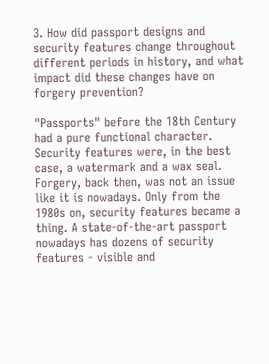3. How did passport designs and security features change throughout different periods in history, and what impact did these changes have on forgery prevention?

"Passports" before the 18th Century had a pure functional character. Security features were, in the best case, a watermark and a wax seal. Forgery, back then, was not an issue like it is nowadays. Only from the 1980s on, security features became a thing. A state-of-the-art passport nowadays has dozens of security features - visible and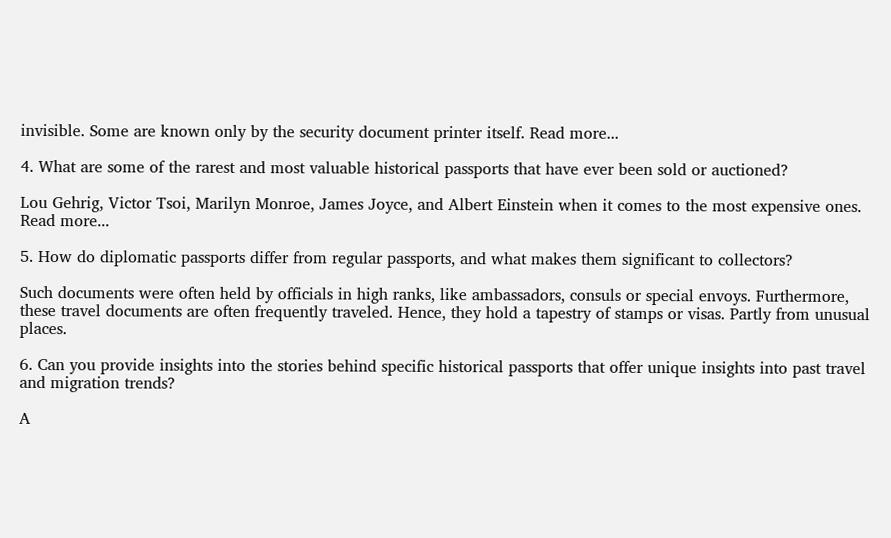invisible. Some are known only by the security document printer itself. Read more...

4. What are some of the rarest and most valuable historical passports that have ever been sold or auctioned?

Lou Gehrig, Victor Tsoi, Marilyn Monroe, James Joyce, and Albert Einstein when it comes to the most expensive ones. Read more...

5. How do diplomatic passports differ from regular passports, and what makes them significant to collectors?

Such documents were often held by officials in high ranks, like ambassadors, consuls or special envoys. Furthermore, these travel documents are often frequently traveled. Hence, they hold a tapestry of stamps or visas. Partly from unusual places.

6. Can you provide insights into the stories behind specific historical passports that offer unique insights into past travel and migration trends?

A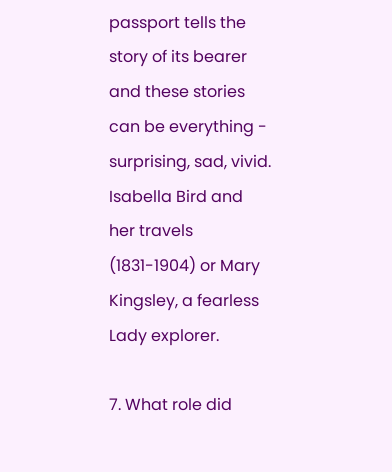passport tells the story of its bearer and these stories can be everything - surprising, sad, vivid. Isabella Bird and her travels (1831-1904) or Mary Kingsley, a fearless Lady explorer.

7. What role did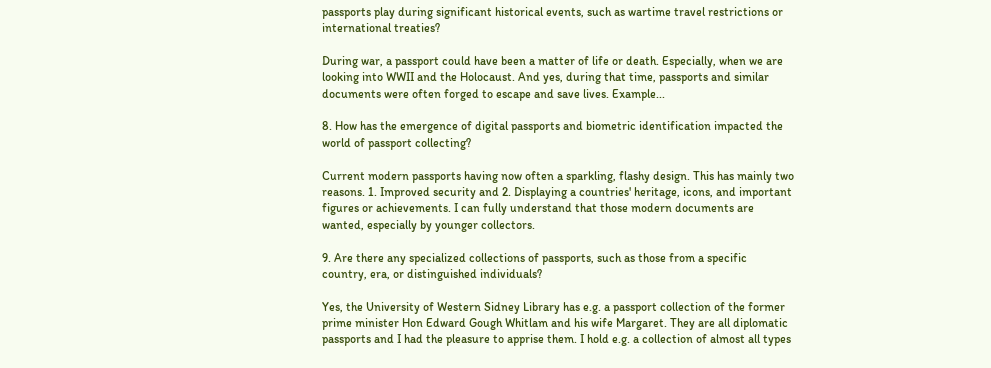passports play during significant historical events, such as wartime travel restrictions or international treaties?

During war, a passport could have been a matter of life or death. Especially, when we are looking into WWII and the Holocaust. And yes, during that time, passports and similar documents were often forged to escape and save lives. Example...

8. How has the emergence of digital passports and biometric identification impacted the world of passport collecting?

Current modern passports having now often a sparkling, flashy design. This has mainly two reasons. 1. Improved security and 2. Displaying a countries' heritage, icons, and important figures or achievements. I can fully understand that those modern documents are wanted, especially by younger collectors.

9. Are there any specialized collections of passports, such as those from a specific country, era, or distinguished individuals?

Yes, the University of Western Sidney Library has e.g. a passport collection of the former prime minister Hon Edward Gough Whitlam and his wife Margaret. They are all diplomatic passports and I had the pleasure to apprise them. I hold e.g. a collection of almost all types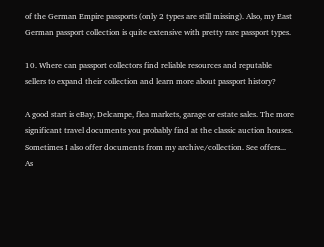of the German Empire passports (only 2 types are still missing). Also, my East German passport collection is quite extensive with pretty rare passport types.

10. Where can passport collectors find reliable resources and reputable sellers to expand their collection and learn more about passport history?

A good start is eBay, Delcampe, flea markets, garage or estate sales. The more significant travel documents you probably find at the classic auction houses. Sometimes I also offer documents from my archive/collection. See offers... As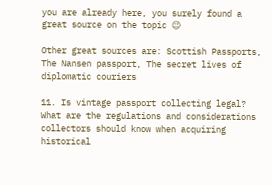you are already here, you surely found a great source on the topic 😉

Other great sources are: Scottish Passports, The Nansen passport, The secret lives of diplomatic couriers

11. Is vintage passport collecting legal? What are the regulations and considerations collectors should know when acquiring historical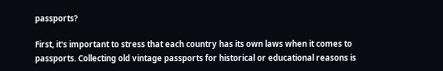passports?

First, it's important to stress that each country has its own laws when it comes to passports. Collecting old vintage passports for historical or educational reasons is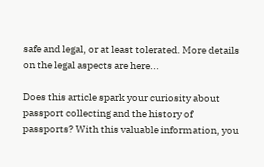safe and legal, or at least tolerated. More details on the legal aspects are here...

Does this article spark your curiosity about passport collecting and the history of passports? With this valuable information, you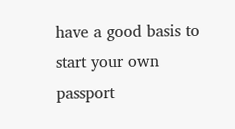have a good basis to start your own passport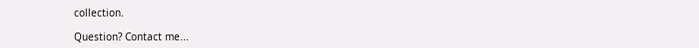collection.

Question? Contact me...